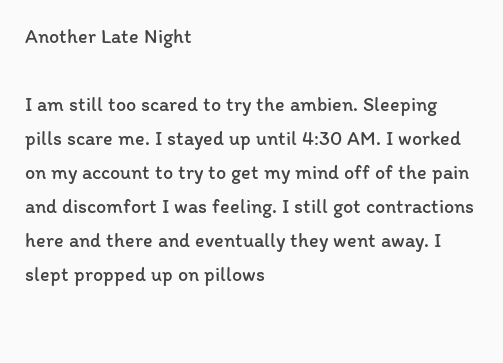Another Late Night

I am still too scared to try the ambien. Sleeping pills scare me. I stayed up until 4:30 AM. I worked on my account to try to get my mind off of the pain and discomfort I was feeling. I still got contractions here and there and eventually they went away. I slept propped up on pillows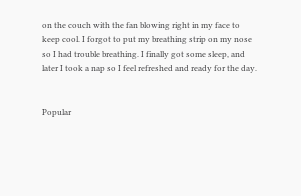on the couch with the fan blowing right in my face to keep cool. I forgot to put my breathing strip on my nose so I had trouble breathing. I finally got some sleep, and later I took a nap so I feel refreshed and ready for the day.


Popular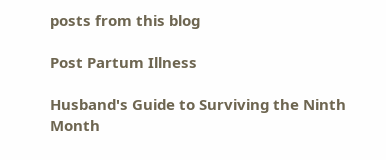posts from this blog

Post Partum Illness

Husband's Guide to Surviving the Ninth Month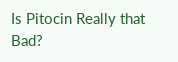Is Pitocin Really that Bad?